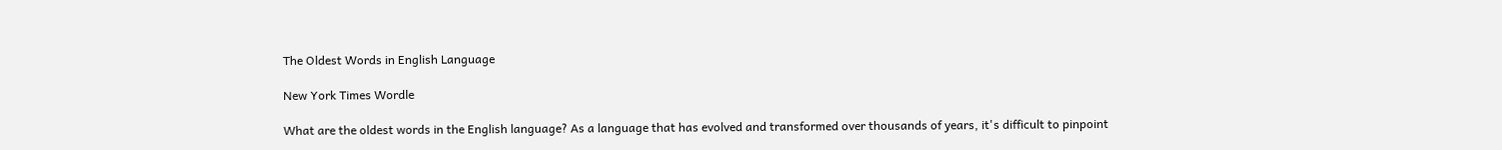The Oldest Words in English Language

New York Times Wordle

What are the oldest words in the English language? As a language that has evolved and transformed over thousands of years, it's difficult to pinpoint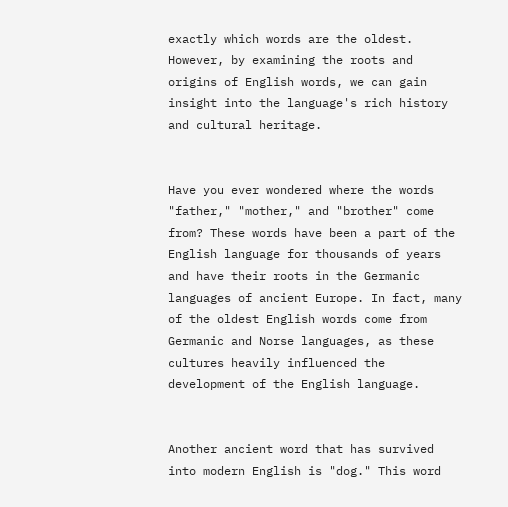exactly which words are the oldest. However, by examining the roots and origins of English words, we can gain insight into the language's rich history and cultural heritage.


Have you ever wondered where the words "father," "mother," and "brother" come from? These words have been a part of the English language for thousands of years and have their roots in the Germanic languages of ancient Europe. In fact, many of the oldest English words come from Germanic and Norse languages, as these cultures heavily influenced the development of the English language.


Another ancient word that has survived into modern English is "dog." This word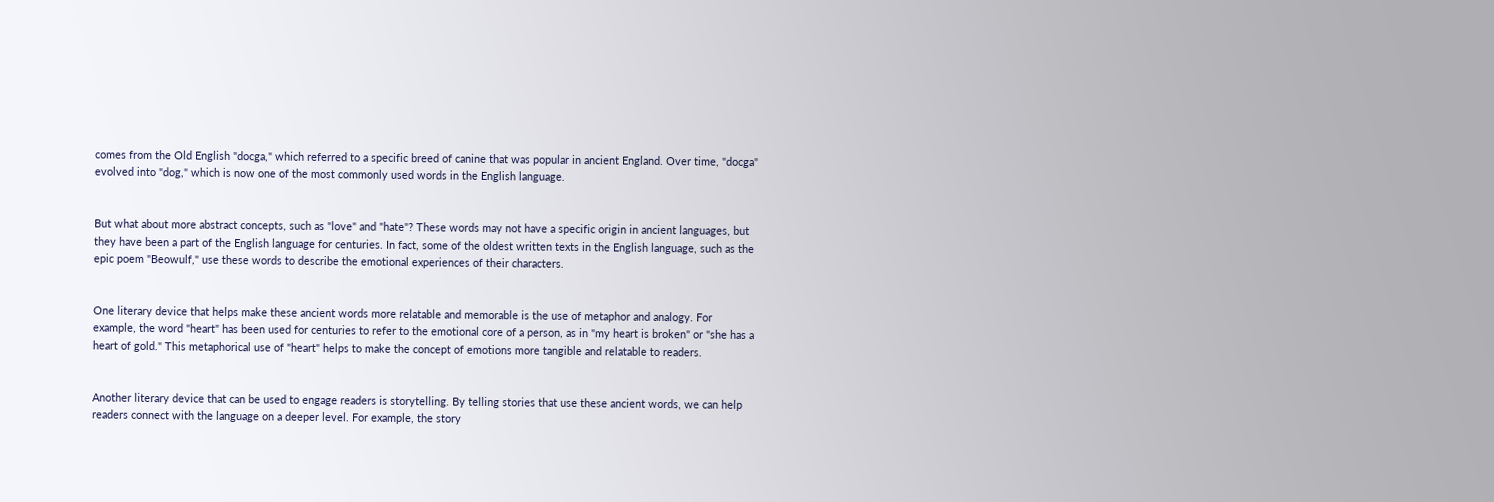comes from the Old English "docga," which referred to a specific breed of canine that was popular in ancient England. Over time, "docga" evolved into "dog," which is now one of the most commonly used words in the English language.


But what about more abstract concepts, such as "love" and "hate"? These words may not have a specific origin in ancient languages, but they have been a part of the English language for centuries. In fact, some of the oldest written texts in the English language, such as the epic poem "Beowulf," use these words to describe the emotional experiences of their characters.


One literary device that helps make these ancient words more relatable and memorable is the use of metaphor and analogy. For example, the word "heart" has been used for centuries to refer to the emotional core of a person, as in "my heart is broken" or "she has a heart of gold." This metaphorical use of "heart" helps to make the concept of emotions more tangible and relatable to readers.


Another literary device that can be used to engage readers is storytelling. By telling stories that use these ancient words, we can help readers connect with the language on a deeper level. For example, the story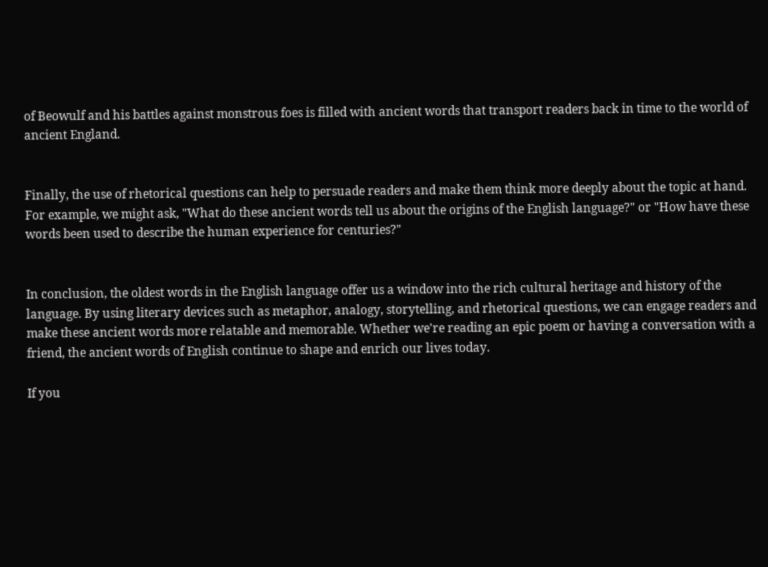of Beowulf and his battles against monstrous foes is filled with ancient words that transport readers back in time to the world of ancient England.


Finally, the use of rhetorical questions can help to persuade readers and make them think more deeply about the topic at hand. For example, we might ask, "What do these ancient words tell us about the origins of the English language?" or "How have these words been used to describe the human experience for centuries?"


In conclusion, the oldest words in the English language offer us a window into the rich cultural heritage and history of the language. By using literary devices such as metaphor, analogy, storytelling, and rhetorical questions, we can engage readers and make these ancient words more relatable and memorable. Whether we're reading an epic poem or having a conversation with a friend, the ancient words of English continue to shape and enrich our lives today.

If you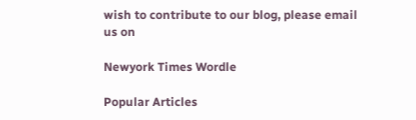wish to contribute to our blog, please email us on

Newyork Times Wordle

Popular Articles